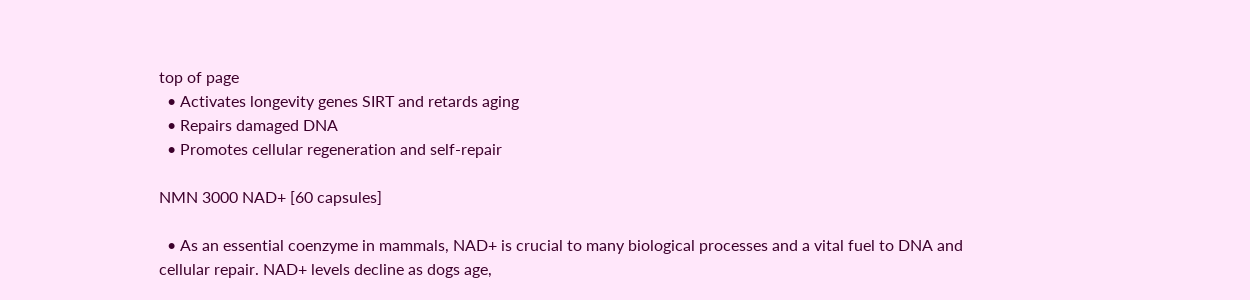top of page
  • Activates longevity genes SIRT and retards aging
  • Repairs damaged DNA
  • Promotes cellular regeneration and self-repair

NMN 3000 NAD+ [60 capsules]

  • As an essential coenzyme in mammals, NAD+ is crucial to many biological processes and a vital fuel to DNA and cellular repair. NAD+ levels decline as dogs age,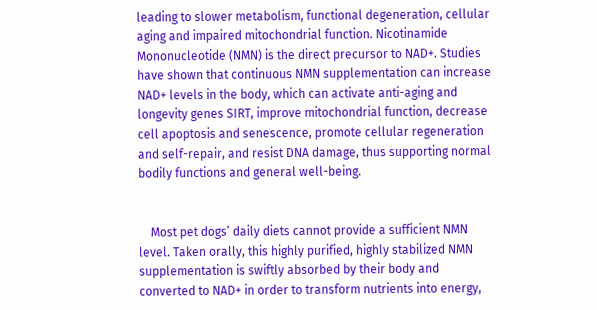leading to slower metabolism, functional degeneration, cellular aging and impaired mitochondrial function. Nicotinamide Mononucleotide (NMN) is the direct precursor to NAD+. Studies have shown that continuous NMN supplementation can increase NAD+ levels in the body, which can activate anti-aging and longevity genes SIRT, improve mitochondrial function, decrease cell apoptosis and senescence, promote cellular regeneration and self-repair, and resist DNA damage, thus supporting normal bodily functions and general well-being.


    Most pet dogs’ daily diets cannot provide a sufficient NMN level. Taken orally, this highly purified, highly stabilized NMN supplementation is swiftly absorbed by their body and converted to NAD+ in order to transform nutrients into energy,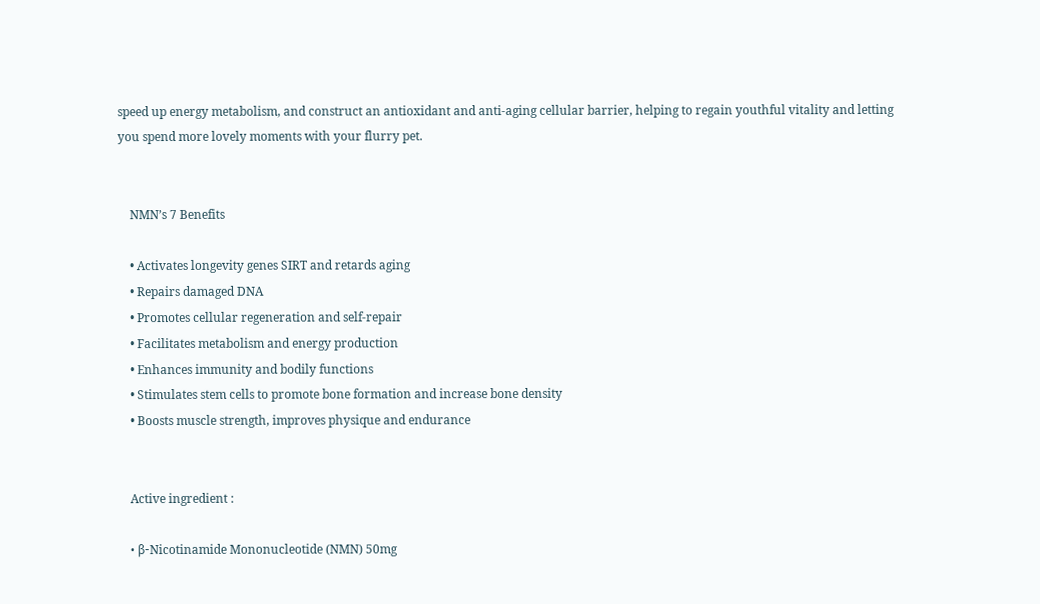speed up energy metabolism, and construct an antioxidant and anti-aging cellular barrier, helping to regain youthful vitality and letting you spend more lovely moments with your flurry pet.


    NMN’s 7 Benefits

    • Activates longevity genes SIRT and retards aging
    • Repairs damaged DNA
    • Promotes cellular regeneration and self-repair
    • Facilitates metabolism and energy production
    • Enhances immunity and bodily functions
    • Stimulates stem cells to promote bone formation and increase bone density
    • Boosts muscle strength, improves physique and endurance


    Active ingredient :

    • β-Nicotinamide Mononucleotide (NMN) 50mg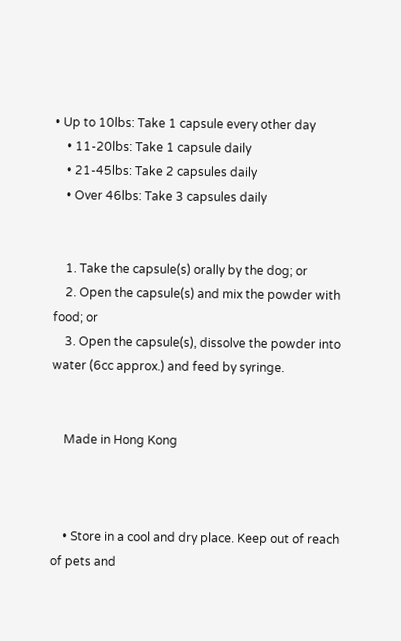• Up to 10lbs: Take 1 capsule every other day
    • 11-20lbs: Take 1 capsule daily
    • 21-45lbs: Take 2 capsules daily
    • Over 46lbs: Take 3 capsules daily


    1. Take the capsule(s) orally by the dog; or
    2. Open the capsule(s) and mix the powder with food; or
    3. Open the capsule(s), dissolve the powder into water (6cc approx.) and feed by syringe.


    Made in Hong Kong



    • Store in a cool and dry place. Keep out of reach of pets and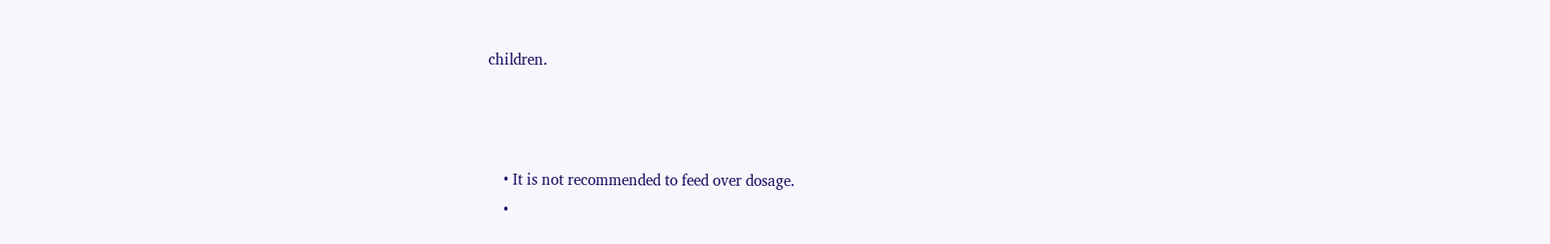children.



    • It is not recommended to feed over dosage.
    •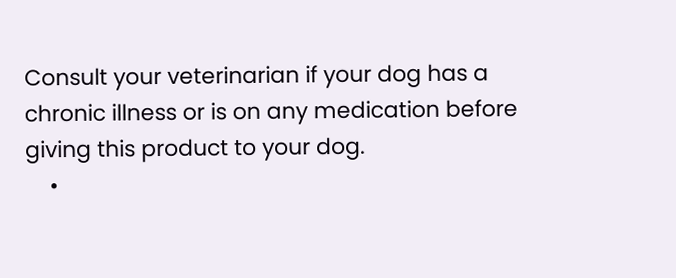Consult your veterinarian if your dog has a chronic illness or is on any medication before giving this product to your dog.
    •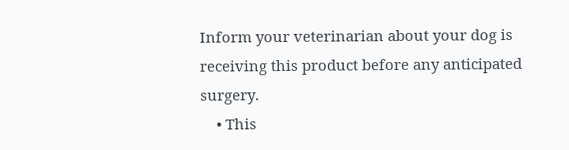Inform your veterinarian about your dog is receiving this product before any anticipated surgery.
    • This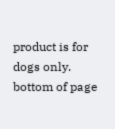product is for dogs only.
bottom of page